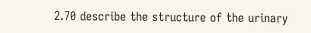2.70 describe the structure of the urinary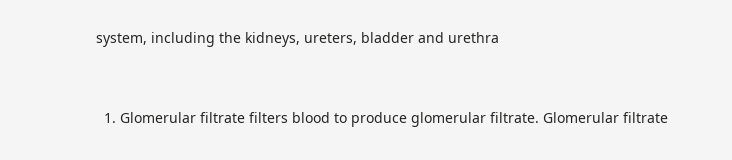system, including the kidneys, ureters, bladder and urethra


  1. Glomerular filtrate filters blood to produce glomerular filtrate. Glomerular filtrate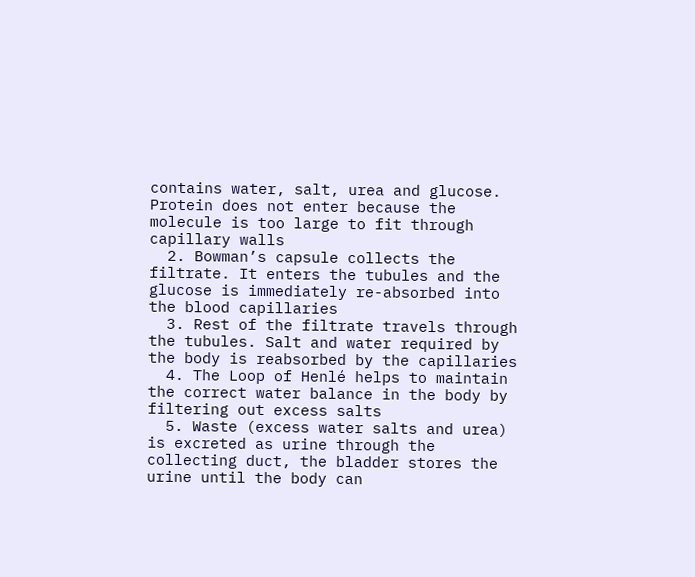contains water, salt, urea and glucose. Protein does not enter because the molecule is too large to fit through capillary walls
  2. Bowman’s capsule collects the filtrate. It enters the tubules and the glucose is immediately re-absorbed into the blood capillaries
  3. Rest of the filtrate travels through the tubules. Salt and water required by the body is reabsorbed by the capillaries
  4. The Loop of Henlé helps to maintain the correct water balance in the body by filtering out excess salts
  5. Waste (excess water salts and urea) is excreted as urine through the collecting duct, the bladder stores the urine until the body can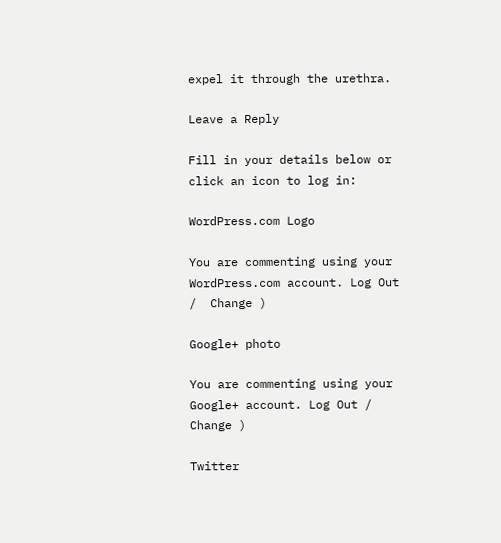expel it through the urethra.

Leave a Reply

Fill in your details below or click an icon to log in:

WordPress.com Logo

You are commenting using your WordPress.com account. Log Out /  Change )

Google+ photo

You are commenting using your Google+ account. Log Out /  Change )

Twitter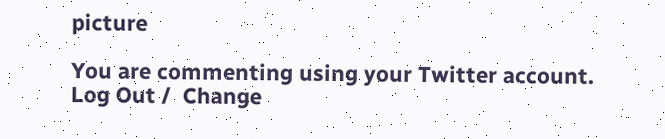picture

You are commenting using your Twitter account. Log Out /  Change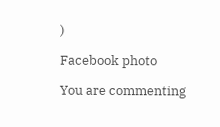)

Facebook photo

You are commenting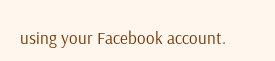using your Facebook account.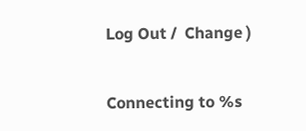Log Out /  Change )


Connecting to %s